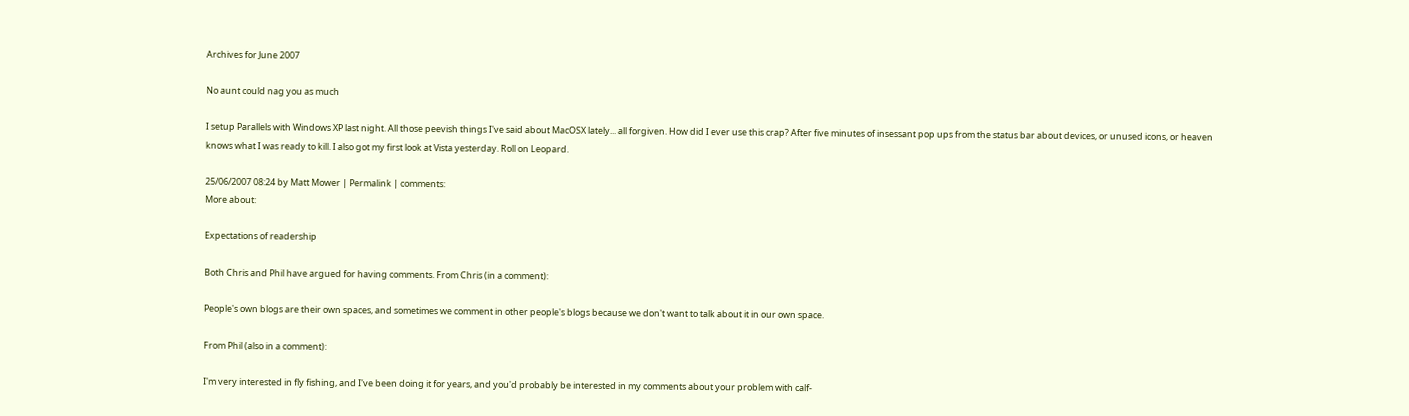Archives for June 2007

No aunt could nag you as much

I setup Parallels with Windows XP last night. All those peevish things I've said about MacOSX lately... all forgiven. How did I ever use this crap? After five minutes of insessant pop ups from the status bar about devices, or unused icons, or heaven knows what I was ready to kill. I also got my first look at Vista yesterday. Roll on Leopard.

25/06/2007 08:24 by Matt Mower | Permalink | comments:
More about:

Expectations of readership

Both Chris and Phil have argued for having comments. From Chris (in a comment):

People's own blogs are their own spaces, and sometimes we comment in other people's blogs because we don't want to talk about it in our own space.

From Phil (also in a comment):

I'm very interested in fly fishing, and I've been doing it for years, and you'd probably be interested in my comments about your problem with calf-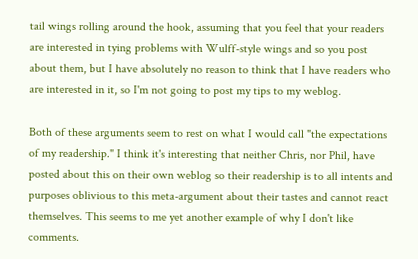tail wings rolling around the hook, assuming that you feel that your readers are interested in tying problems with Wulff-style wings and so you post about them, but I have absolutely no reason to think that I have readers who are interested in it, so I'm not going to post my tips to my weblog.

Both of these arguments seem to rest on what I would call "the expectations of my readership." I think it's interesting that neither Chris, nor Phil, have posted about this on their own weblog so their readership is to all intents and purposes oblivious to this meta-argument about their tastes and cannot react themselves. This seems to me yet another example of why I don't like comments.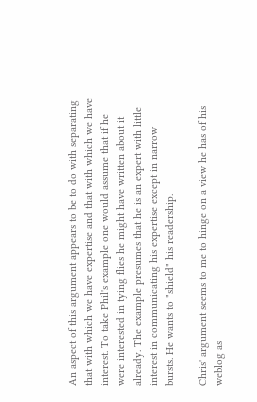An aspect of this argument appears to be to do with separating that with which we have expertise and that with which we have interest. To take Phil's example one would assume that if he were interested in tying flies he might have written about it already. The example presumes that he is an expert with little interest in communicating his expertise except in narrow bursts. He wants to "shield" his readership.

Chris' argument seems to me to hinge on a view he has of his weblog as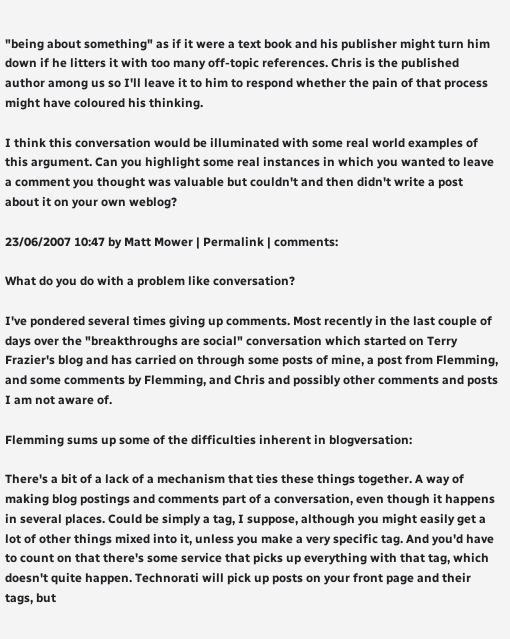"being about something" as if it were a text book and his publisher might turn him down if he litters it with too many off-topic references. Chris is the published author among us so I'll leave it to him to respond whether the pain of that process might have coloured his thinking.

I think this conversation would be illuminated with some real world examples of this argument. Can you highlight some real instances in which you wanted to leave a comment you thought was valuable but couldn't and then didn't write a post about it on your own weblog?

23/06/2007 10:47 by Matt Mower | Permalink | comments:

What do you do with a problem like conversation?

I've pondered several times giving up comments. Most recently in the last couple of days over the "breakthroughs are social" conversation which started on Terry Frazier's blog and has carried on through some posts of mine, a post from Flemming, and some comments by Flemming, and Chris and possibly other comments and posts I am not aware of.

Flemming sums up some of the difficulties inherent in blogversation:

There's a bit of a lack of a mechanism that ties these things together. A way of making blog postings and comments part of a conversation, even though it happens in several places. Could be simply a tag, I suppose, although you might easily get a lot of other things mixed into it, unless you make a very specific tag. And you'd have to count on that there's some service that picks up everything with that tag, which doesn't quite happen. Technorati will pick up posts on your front page and their tags, but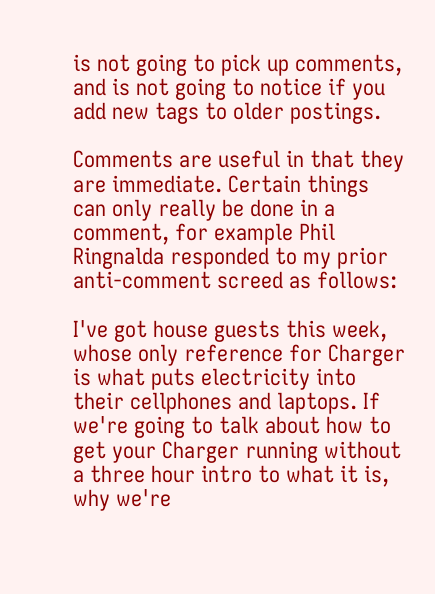is not going to pick up comments, and is not going to notice if you add new tags to older postings.

Comments are useful in that they are immediate. Certain things can only really be done in a comment, for example Phil Ringnalda responded to my prior anti-comment screed as follows:

I've got house guests this week, whose only reference for Charger is what puts electricity into their cellphones and laptops. If we're going to talk about how to get your Charger running without a three hour intro to what it is, why we're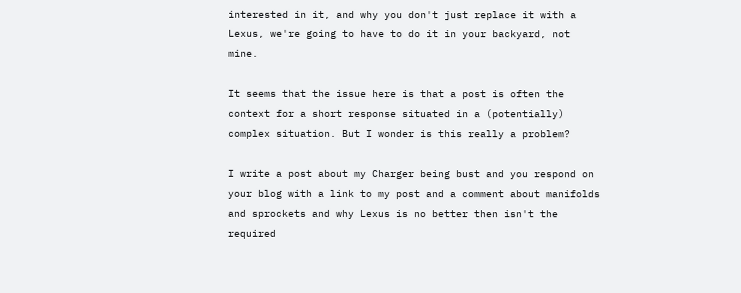interested in it, and why you don't just replace it with a Lexus, we're going to have to do it in your backyard, not mine.

It seems that the issue here is that a post is often the context for a short response situated in a (potentially) complex situation. But I wonder is this really a problem?

I write a post about my Charger being bust and you respond on your blog with a link to my post and a comment about manifolds and sprockets and why Lexus is no better then isn't the required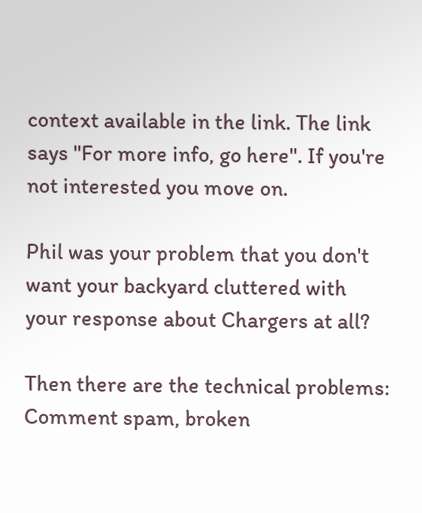context available in the link. The link says "For more info, go here". If you're not interested you move on.

Phil was your problem that you don't want your backyard cluttered with your response about Chargers at all?

Then there are the technical problems: Comment spam, broken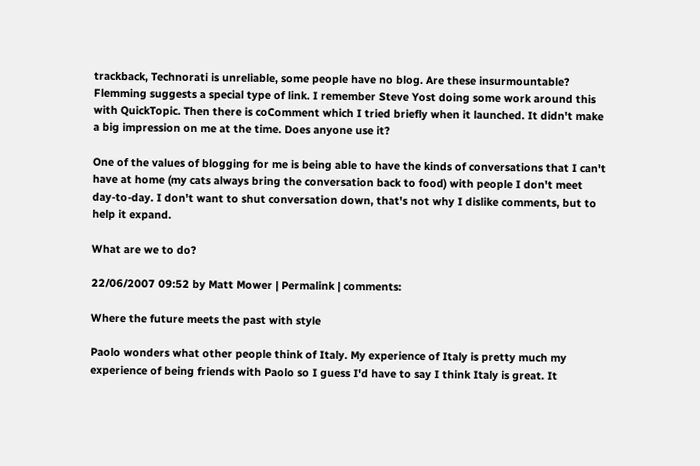trackback, Technorati is unreliable, some people have no blog. Are these insurmountable? Flemming suggests a special type of link. I remember Steve Yost doing some work around this with QuickTopic. Then there is coComment which I tried briefly when it launched. It didn't make a big impression on me at the time. Does anyone use it?

One of the values of blogging for me is being able to have the kinds of conversations that I can't have at home (my cats always bring the conversation back to food) with people I don't meet day-to-day. I don't want to shut conversation down, that's not why I dislike comments, but to help it expand.

What are we to do?

22/06/2007 09:52 by Matt Mower | Permalink | comments:

Where the future meets the past with style

Paolo wonders what other people think of Italy. My experience of Italy is pretty much my experience of being friends with Paolo so I guess I'd have to say I think Italy is great. It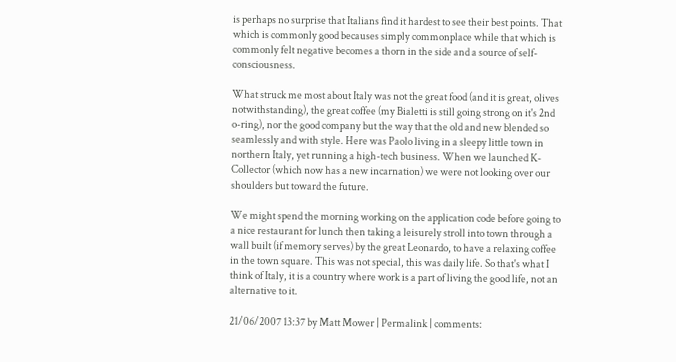is perhaps no surprise that Italians find it hardest to see their best points. That which is commonly good becauses simply commonplace while that which is commonly felt negative becomes a thorn in the side and a source of self-consciousness.

What struck me most about Italy was not the great food (and it is great, olives notwithstanding), the great coffee (my Bialetti is still going strong on it's 2nd o-ring), nor the good company but the way that the old and new blended so seamlessly and with style. Here was Paolo living in a sleepy little town in northern Italy, yet running a high-tech business. When we launched K-Collector (which now has a new incarnation) we were not looking over our shoulders but toward the future.

We might spend the morning working on the application code before going to a nice restaurant for lunch then taking a leisurely stroll into town through a wall built (if memory serves) by the great Leonardo, to have a relaxing coffee in the town square. This was not special, this was daily life. So that's what I think of Italy, it is a country where work is a part of living the good life, not an alternative to it.

21/06/2007 13:37 by Matt Mower | Permalink | comments: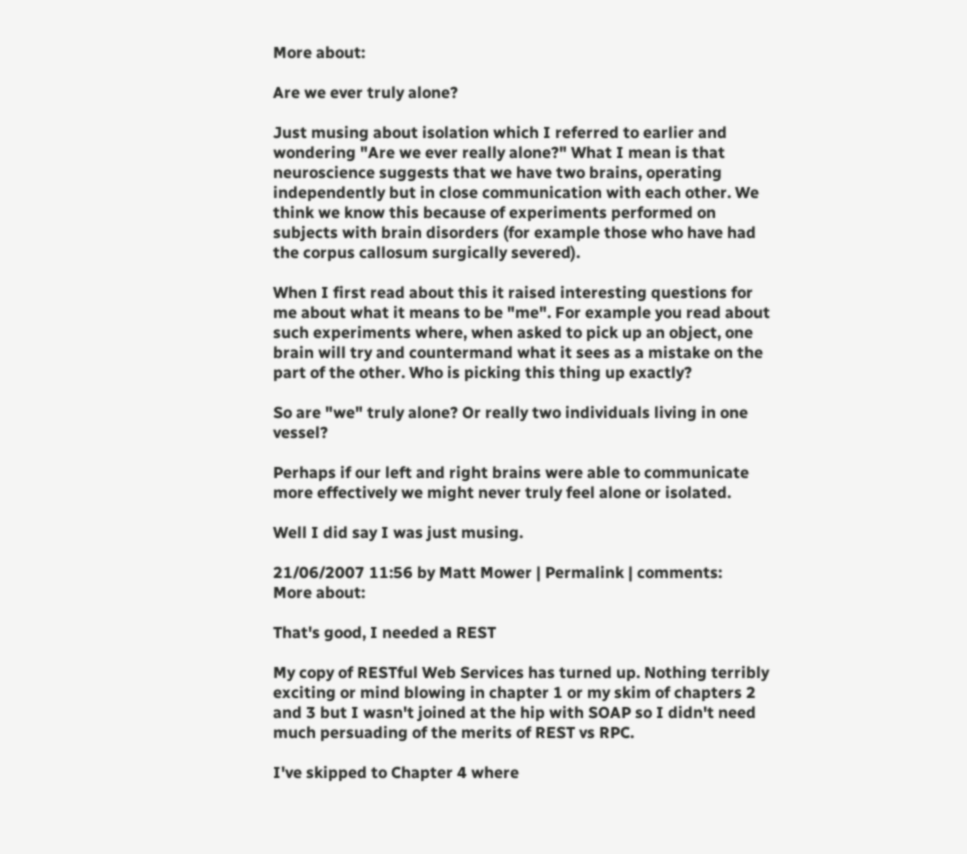More about:

Are we ever truly alone?

Just musing about isolation which I referred to earlier and wondering "Are we ever really alone?" What I mean is that neuroscience suggests that we have two brains, operating independently but in close communication with each other. We think we know this because of experiments performed on subjects with brain disorders (for example those who have had the corpus callosum surgically severed).

When I first read about this it raised interesting questions for me about what it means to be "me". For example you read about such experiments where, when asked to pick up an object, one brain will try and countermand what it sees as a mistake on the part of the other. Who is picking this thing up exactly?

So are "we" truly alone? Or really two individuals living in one vessel?

Perhaps if our left and right brains were able to communicate more effectively we might never truly feel alone or isolated.

Well I did say I was just musing.

21/06/2007 11:56 by Matt Mower | Permalink | comments:
More about:

That's good, I needed a REST

My copy of RESTful Web Services has turned up. Nothing terribly exciting or mind blowing in chapter 1 or my skim of chapters 2 and 3 but I wasn't joined at the hip with SOAP so I didn't need much persuading of the merits of REST vs RPC.

I've skipped to Chapter 4 where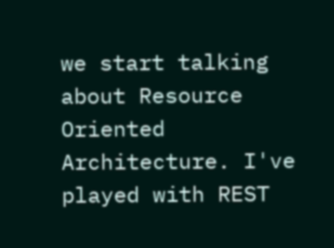we start talking about Resource Oriented Architecture. I've played with REST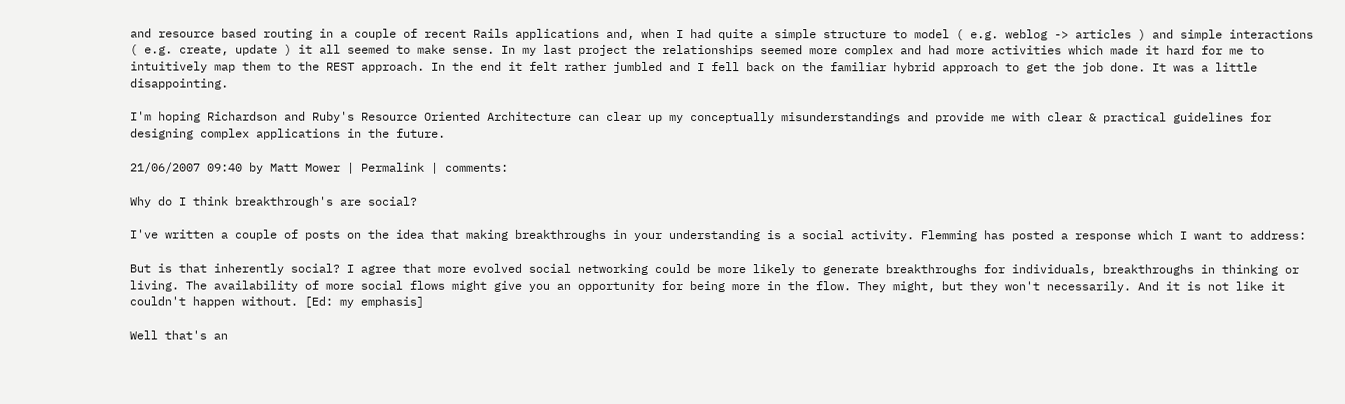and resource based routing in a couple of recent Rails applications and, when I had quite a simple structure to model ( e.g. weblog -> articles ) and simple interactions ( e.g. create, update ) it all seemed to make sense. In my last project the relationships seemed more complex and had more activities which made it hard for me to intuitively map them to the REST approach. In the end it felt rather jumbled and I fell back on the familiar hybrid approach to get the job done. It was a little disappointing.

I'm hoping Richardson and Ruby's Resource Oriented Architecture can clear up my conceptually misunderstandings and provide me with clear & practical guidelines for designing complex applications in the future.

21/06/2007 09:40 by Matt Mower | Permalink | comments:

Why do I think breakthrough's are social?

I've written a couple of posts on the idea that making breakthroughs in your understanding is a social activity. Flemming has posted a response which I want to address:

But is that inherently social? I agree that more evolved social networking could be more likely to generate breakthroughs for individuals, breakthroughs in thinking or living. The availability of more social flows might give you an opportunity for being more in the flow. They might, but they won't necessarily. And it is not like it couldn't happen without. [Ed: my emphasis]

Well that's an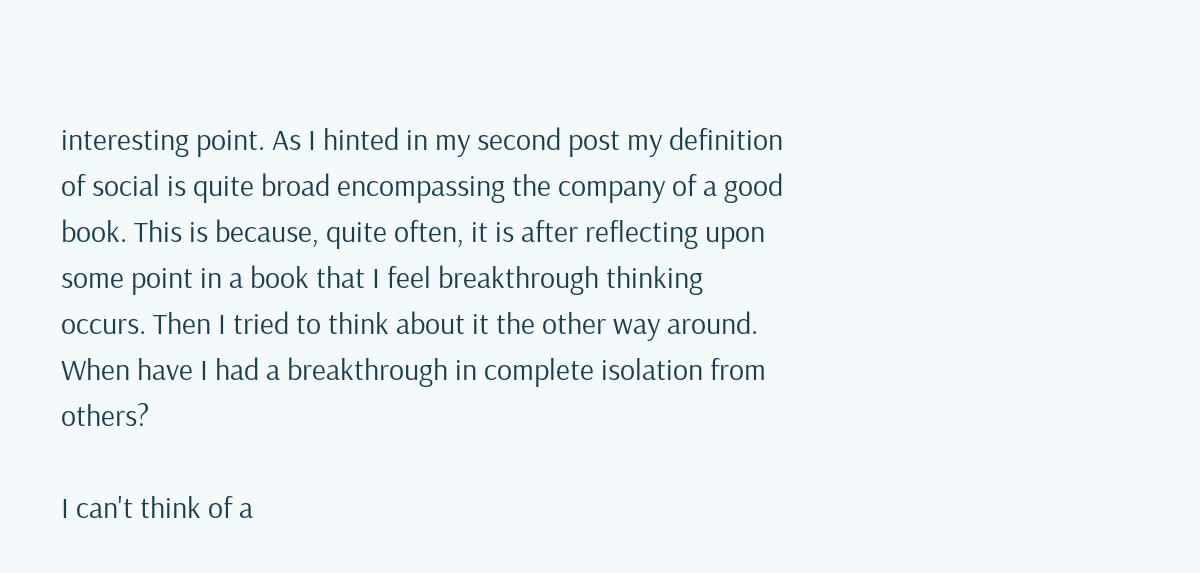interesting point. As I hinted in my second post my definition of social is quite broad encompassing the company of a good book. This is because, quite often, it is after reflecting upon some point in a book that I feel breakthrough thinking occurs. Then I tried to think about it the other way around. When have I had a breakthrough in complete isolation from others?

I can't think of a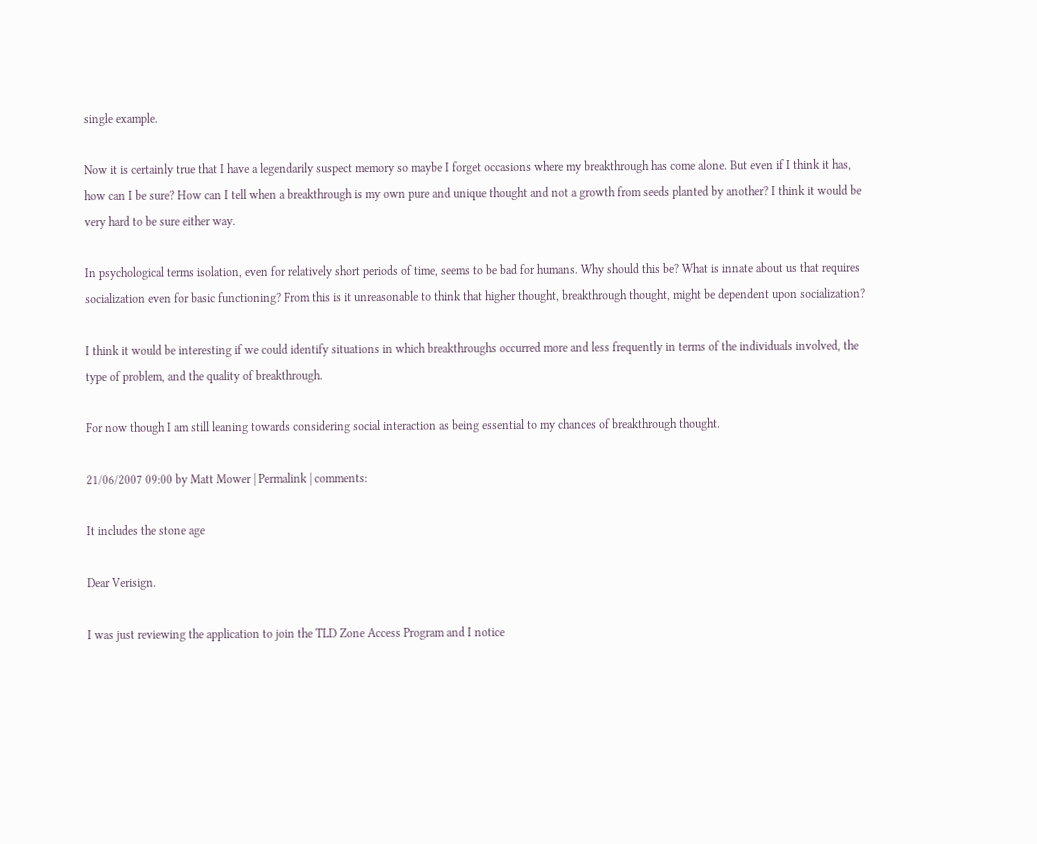single example.

Now it is certainly true that I have a legendarily suspect memory so maybe I forget occasions where my breakthrough has come alone. But even if I think it has, how can I be sure? How can I tell when a breakthrough is my own pure and unique thought and not a growth from seeds planted by another? I think it would be very hard to be sure either way.

In psychological terms isolation, even for relatively short periods of time, seems to be bad for humans. Why should this be? What is innate about us that requires socialization even for basic functioning? From this is it unreasonable to think that higher thought, breakthrough thought, might be dependent upon socialization?

I think it would be interesting if we could identify situations in which breakthroughs occurred more and less frequently in terms of the individuals involved, the type of problem, and the quality of breakthrough.

For now though I am still leaning towards considering social interaction as being essential to my chances of breakthrough thought.

21/06/2007 09:00 by Matt Mower | Permalink | comments:

It includes the stone age

Dear Verisign.

I was just reviewing the application to join the TLD Zone Access Program and I notice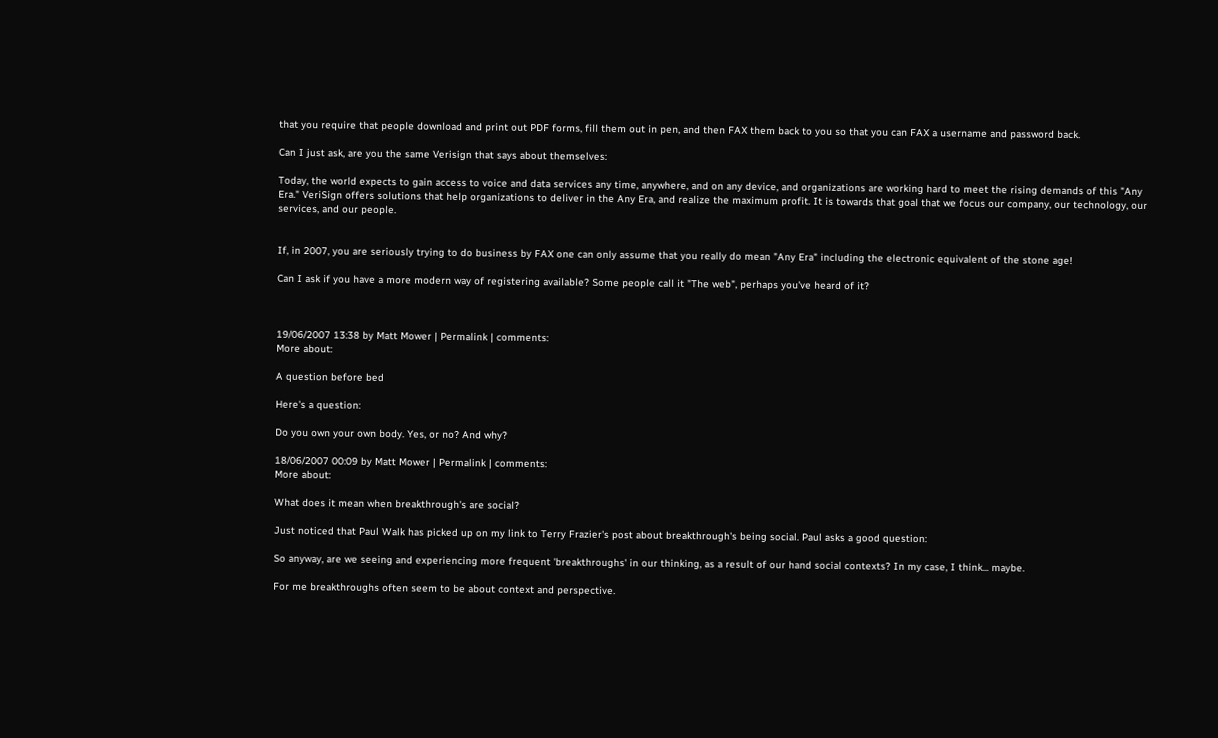that you require that people download and print out PDF forms, fill them out in pen, and then FAX them back to you so that you can FAX a username and password back.

Can I just ask, are you the same Verisign that says about themselves:

Today, the world expects to gain access to voice and data services any time, anywhere, and on any device, and organizations are working hard to meet the rising demands of this "Any Era." VeriSign offers solutions that help organizations to deliver in the Any Era, and realize the maximum profit. It is towards that goal that we focus our company, our technology, our services, and our people.


If, in 2007, you are seriously trying to do business by FAX one can only assume that you really do mean "Any Era" including the electronic equivalent of the stone age!

Can I ask if you have a more modern way of registering available? Some people call it "The web", perhaps you've heard of it?



19/06/2007 13:38 by Matt Mower | Permalink | comments:
More about:

A question before bed

Here's a question:

Do you own your own body. Yes, or no? And why?

18/06/2007 00:09 by Matt Mower | Permalink | comments:
More about:

What does it mean when breakthrough's are social?

Just noticed that Paul Walk has picked up on my link to Terry Frazier's post about breakthrough's being social. Paul asks a good question:

So anyway, are we seeing and experiencing more frequent 'breakthroughs' in our thinking, as a result of our hand social contexts? In my case, I think... maybe.

For me breakthroughs often seem to be about context and perspective.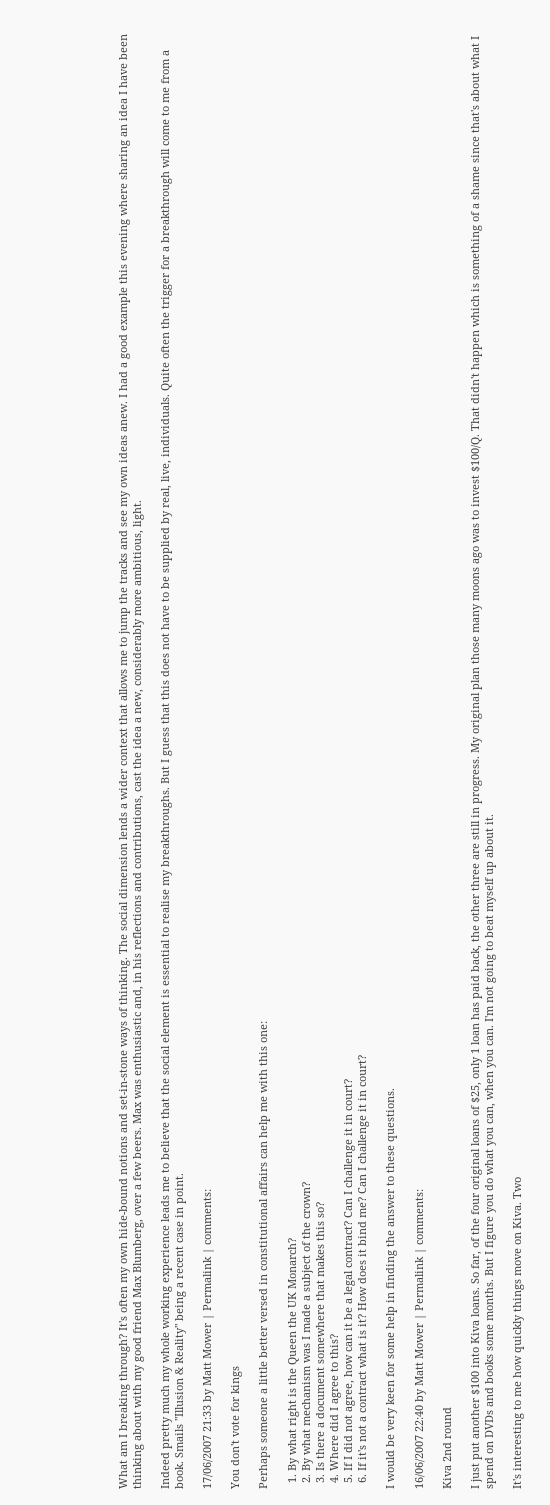What am I breaking through? It's often my own hide-bound notions and set-in-stone ways of thinking. The social dimension lends a wider context that allows me to jump the tracks and see my own ideas anew. I had a good example this evening where sharing an idea I have been thinking about with my good friend Max Blumberg, over a few beers. Max was enthusiastic and, in his reflections and contributions, cast the idea a new, considerably more ambitious, light.

Indeed pretty much my whole working experience leads me to believe that the social element is essential to realise my breakthroughs. But I guess that this does not have to be supplied by real, live, individuals. Quite often the trigger for a breakthrough will come to me from a book. Smails "Illusion & Reality" being a recent case in point.

17/06/2007 21:33 by Matt Mower | Permalink | comments:

You don't vote for kings

Perhaps someone a little better versed in constitutional affairs can help me with this one:

  1. By what right is the Queen the UK Monarch?
  2. By what mechanism was I made a subject of the crown?
  3. Is there a document somewhere that makes this so?
  4. Where did I agree to this?
  5. If I did not agree, how can it be a legal contract? Can I challenge it in court?
  6. If it's not a contract what is it? How does it bind me? Can I challenge it in court?

I would be very keen for some help in finding the answer to these questions.

16/06/2007 22:40 by Matt Mower | Permalink | comments:

Kiva 2nd round

I just put another $100 into Kiva loans. So far, of the four original loans of $25, only 1 loan has paid back, the other three are still in progress. My original plan those many moons ago was to invest $100/Q. That didn't happen which is something of a shame since that's about what I spend on DVDs and books some months. But I figure you do what you can, when you can. I'm not going to beat myself up about it.

It's interesting to me how quickly things move on Kiva. Two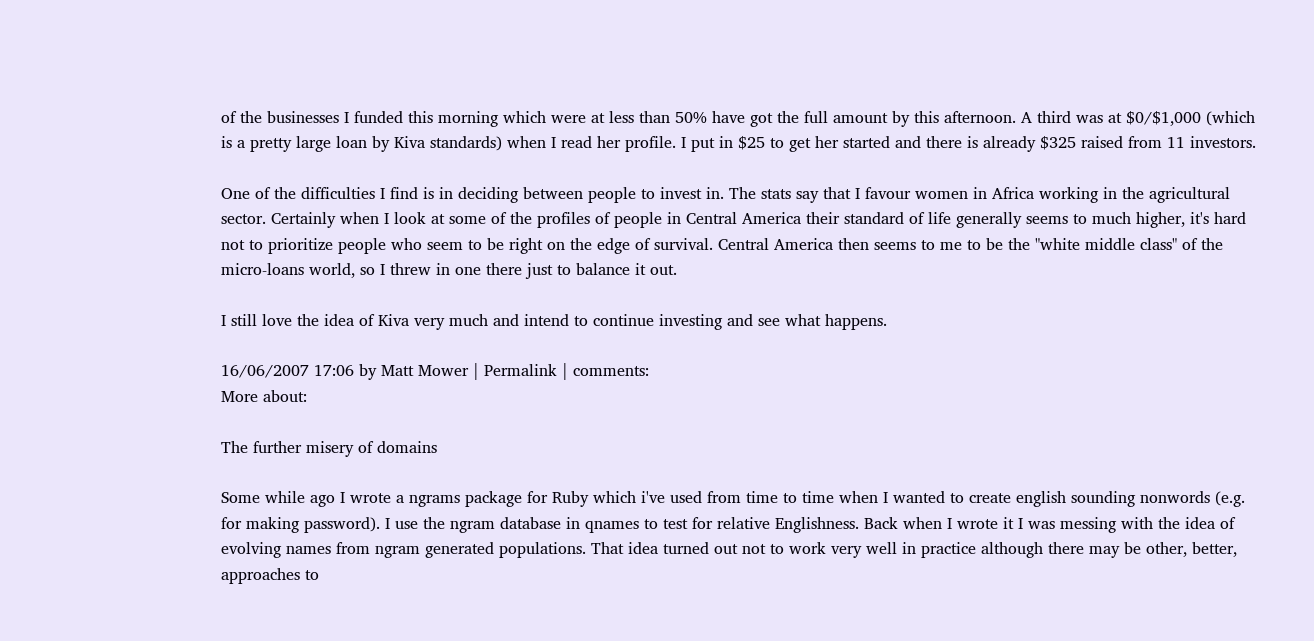of the businesses I funded this morning which were at less than 50% have got the full amount by this afternoon. A third was at $0/$1,000 (which is a pretty large loan by Kiva standards) when I read her profile. I put in $25 to get her started and there is already $325 raised from 11 investors.

One of the difficulties I find is in deciding between people to invest in. The stats say that I favour women in Africa working in the agricultural sector. Certainly when I look at some of the profiles of people in Central America their standard of life generally seems to much higher, it's hard not to prioritize people who seem to be right on the edge of survival. Central America then seems to me to be the "white middle class" of the micro-loans world, so I threw in one there just to balance it out.

I still love the idea of Kiva very much and intend to continue investing and see what happens.

16/06/2007 17:06 by Matt Mower | Permalink | comments:
More about:

The further misery of domains

Some while ago I wrote a ngrams package for Ruby which i've used from time to time when I wanted to create english sounding nonwords (e.g. for making password). I use the ngram database in qnames to test for relative Englishness. Back when I wrote it I was messing with the idea of evolving names from ngram generated populations. That idea turned out not to work very well in practice although there may be other, better, approaches to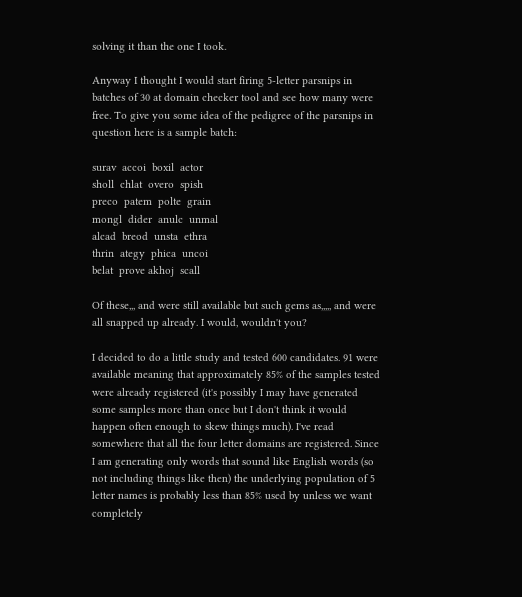solving it than the one I took.

Anyway I thought I would start firing 5-letter parsnips in batches of 30 at domain checker tool and see how many were free. To give you some idea of the pedigree of the parsnips in question here is a sample batch:

surav  accoi  boxil  actor
sholl  chlat  overo  spish
preco  patem  polte  grain
mongl  dider  anulc  unmal
alcad  breod  unsta  ethra
thrin  ategy  phica  uncoi
belat  prove akhoj  scall

Of these,,, and were still available but such gems as,,,,, and were all snapped up already. I would, wouldn't you?

I decided to do a little study and tested 600 candidates. 91 were available meaning that approximately 85% of the samples tested were already registered (it's possibly I may have generated some samples more than once but I don't think it would happen often enough to skew things much). I've read somewhere that all the four letter domains are registered. Since I am generating only words that sound like English words (so not including things like then) the underlying population of 5 letter names is probably less than 85% used by unless we want completely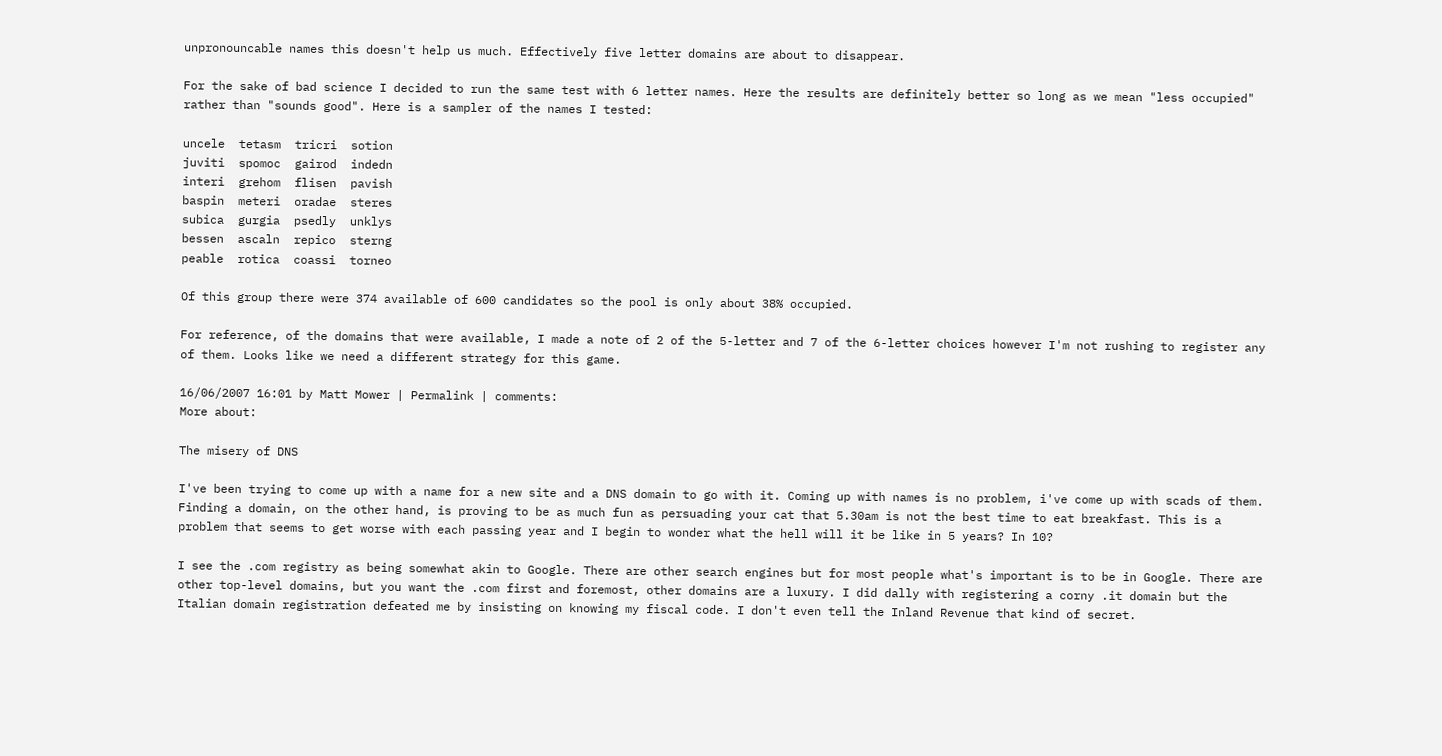unpronouncable names this doesn't help us much. Effectively five letter domains are about to disappear.

For the sake of bad science I decided to run the same test with 6 letter names. Here the results are definitely better so long as we mean "less occupied" rather than "sounds good". Here is a sampler of the names I tested:

uncele  tetasm  tricri  sotion
juviti  spomoc  gairod  indedn
interi  grehom  flisen  pavish
baspin  meteri  oradae  steres
subica  gurgia  psedly  unklys
bessen  ascaln  repico  sterng
peable  rotica  coassi  torneo

Of this group there were 374 available of 600 candidates so the pool is only about 38% occupied.

For reference, of the domains that were available, I made a note of 2 of the 5-letter and 7 of the 6-letter choices however I'm not rushing to register any of them. Looks like we need a different strategy for this game.

16/06/2007 16:01 by Matt Mower | Permalink | comments:
More about:

The misery of DNS

I've been trying to come up with a name for a new site and a DNS domain to go with it. Coming up with names is no problem, i've come up with scads of them. Finding a domain, on the other hand, is proving to be as much fun as persuading your cat that 5.30am is not the best time to eat breakfast. This is a problem that seems to get worse with each passing year and I begin to wonder what the hell will it be like in 5 years? In 10?

I see the .com registry as being somewhat akin to Google. There are other search engines but for most people what's important is to be in Google. There are other top-level domains, but you want the .com first and foremost, other domains are a luxury. I did dally with registering a corny .it domain but the Italian domain registration defeated me by insisting on knowing my fiscal code. I don't even tell the Inland Revenue that kind of secret.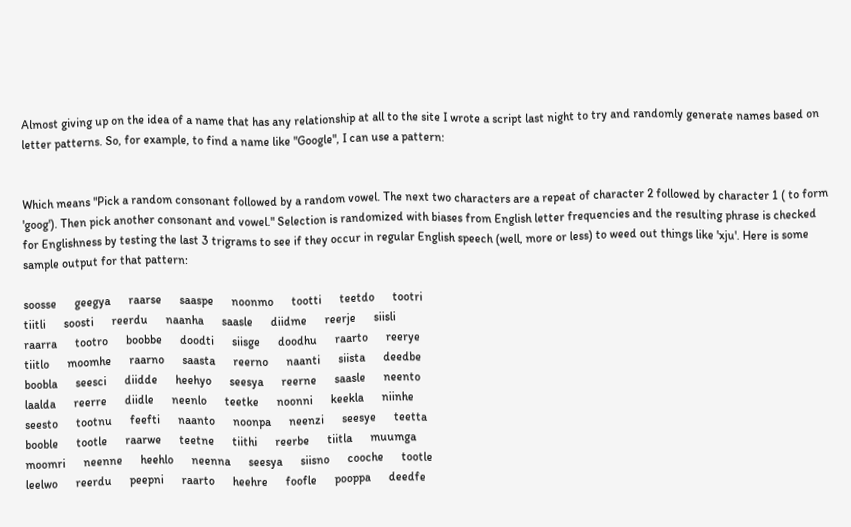Almost giving up on the idea of a name that has any relationship at all to the site I wrote a script last night to try and randomly generate names based on letter patterns. So, for example, to find a name like "Google", I can use a pattern:


Which means "Pick a random consonant followed by a random vowel. The next two characters are a repeat of character 2 followed by character 1 ( to form 'goog'). Then pick another consonant and vowel." Selection is randomized with biases from English letter frequencies and the resulting phrase is checked for Englishness by testing the last 3 trigrams to see if they occur in regular English speech (well, more or less) to weed out things like 'xju'. Here is some sample output for that pattern:

soosse      geegya      raarse      saaspe      noonmo      tootti      teetdo      tootri
tiitli      soosti      reerdu      naanha      saasle      diidme      reerje      siisli
raarra      tootro      boobbe      doodti      siisge      doodhu      raarto      reerye
tiitlo      moomhe      raarno      saasta      reerno      naanti      siista      deedbe
boobla      seesci      diidde      heehyo      seesya      reerne      saasle      neento
laalda      reerre      diidle      neenlo      teetke      noonni      keekla      niinhe
seesto      tootnu      feefti      naanto      noonpa      neenzi      seesye      teetta
booble      tootle      raarwe      teetne      tiithi      reerbe      tiitla      muumga
moomri      neenne      heehlo      neenna      seesya      siisno      cooche      tootle
leelwo      reerdu      peepni      raarto      heehre      foofle      pooppa      deedfe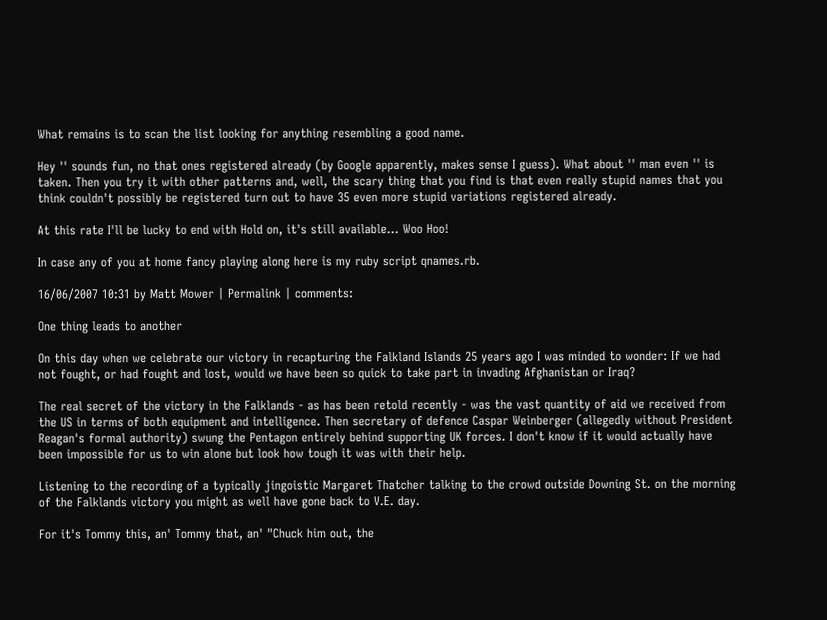What remains is to scan the list looking for anything resembling a good name.

Hey '' sounds fun, no that ones registered already (by Google apparently, makes sense I guess). What about '' man even '' is taken. Then you try it with other patterns and, well, the scary thing that you find is that even really stupid names that you think couldn't possibly be registered turn out to have 35 even more stupid variations registered already.

At this rate I'll be lucky to end with Hold on, it's still available... Woo Hoo!

In case any of you at home fancy playing along here is my ruby script qnames.rb.

16/06/2007 10:31 by Matt Mower | Permalink | comments:

One thing leads to another

On this day when we celebrate our victory in recapturing the Falkland Islands 25 years ago I was minded to wonder: If we had not fought, or had fought and lost, would we have been so quick to take part in invading Afghanistan or Iraq?

The real secret of the victory in the Falklands - as has been retold recently - was the vast quantity of aid we received from the US in terms of both equipment and intelligence. Then secretary of defence Caspar Weinberger (allegedly without President Reagan's formal authority) swung the Pentagon entirely behind supporting UK forces. I don't know if it would actually have been impossible for us to win alone but look how tough it was with their help.

Listening to the recording of a typically jingoistic Margaret Thatcher talking to the crowd outside Downing St. on the morning of the Falklands victory you might as well have gone back to V.E. day.

For it's Tommy this, an' Tommy that, an' "Chuck him out, the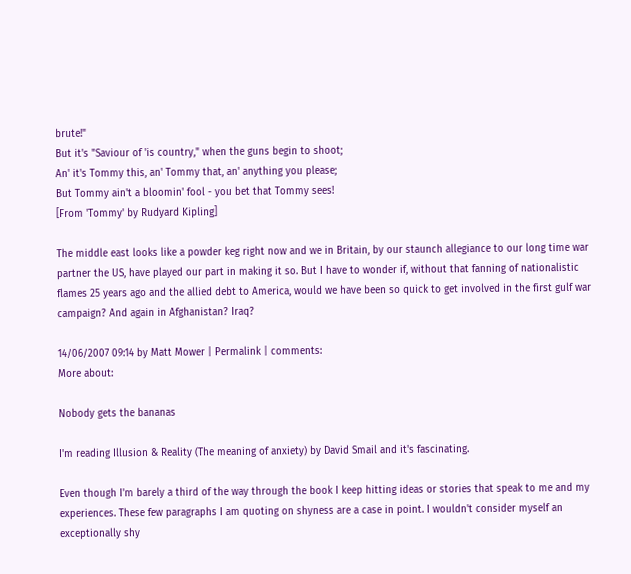brute!"
But it's "Saviour of 'is country," when the guns begin to shoot;
An' it's Tommy this, an' Tommy that, an' anything you please;
But Tommy ain't a bloomin' fool - you bet that Tommy sees!
[From 'Tommy' by Rudyard Kipling]

The middle east looks like a powder keg right now and we in Britain, by our staunch allegiance to our long time war partner the US, have played our part in making it so. But I have to wonder if, without that fanning of nationalistic flames 25 years ago and the allied debt to America, would we have been so quick to get involved in the first gulf war campaign? And again in Afghanistan? Iraq?

14/06/2007 09:14 by Matt Mower | Permalink | comments:
More about:

Nobody gets the bananas

I'm reading Illusion & Reality (The meaning of anxiety) by David Smail and it's fascinating.

Even though I'm barely a third of the way through the book I keep hitting ideas or stories that speak to me and my experiences. These few paragraphs I am quoting on shyness are a case in point. I wouldn't consider myself an exceptionally shy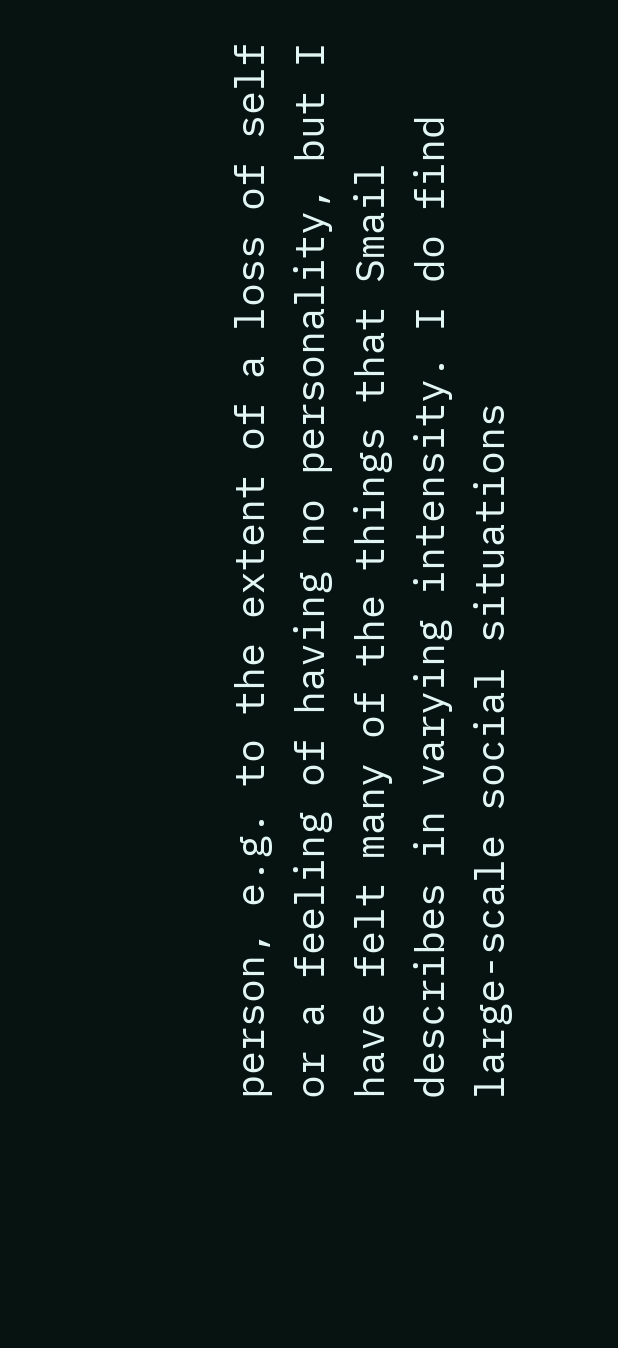person, e.g. to the extent of a loss of self or a feeling of having no personality, but I have felt many of the things that Smail describes in varying intensity. I do find large-scale social situations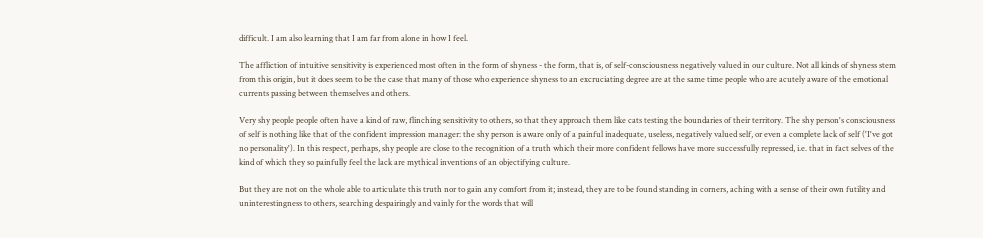difficult. I am also learning that I am far from alone in how I feel.

The affliction of intuitive sensitivity is experienced most often in the form of shyness - the form, that is, of self-consciousness negatively valued in our culture. Not all kinds of shyness stem from this origin, but it does seem to be the case that many of those who experience shyness to an excruciating degree are at the same time people who are acutely aware of the emotional currents passing between themselves and others.

Very shy people people often have a kind of raw, flinching sensitivity to others, so that they approach them like cats testing the boundaries of their territory. The shy person's consciousness of self is nothing like that of the confident impression manager: the shy person is aware only of a painful inadequate, useless, negatively valued self, or even a complete lack of self ('I've got no personality'). In this respect, perhaps, shy people are close to the recognition of a truth which their more confident fellows have more successfully repressed, i.e. that in fact selves of the kind of which they so painfully feel the lack are mythical inventions of an objectifying culture.

But they are not on the whole able to articulate this truth nor to gain any comfort from it; instead, they are to be found standing in corners, aching with a sense of their own futility and uninterestingness to others, searching despairingly and vainly for the words that will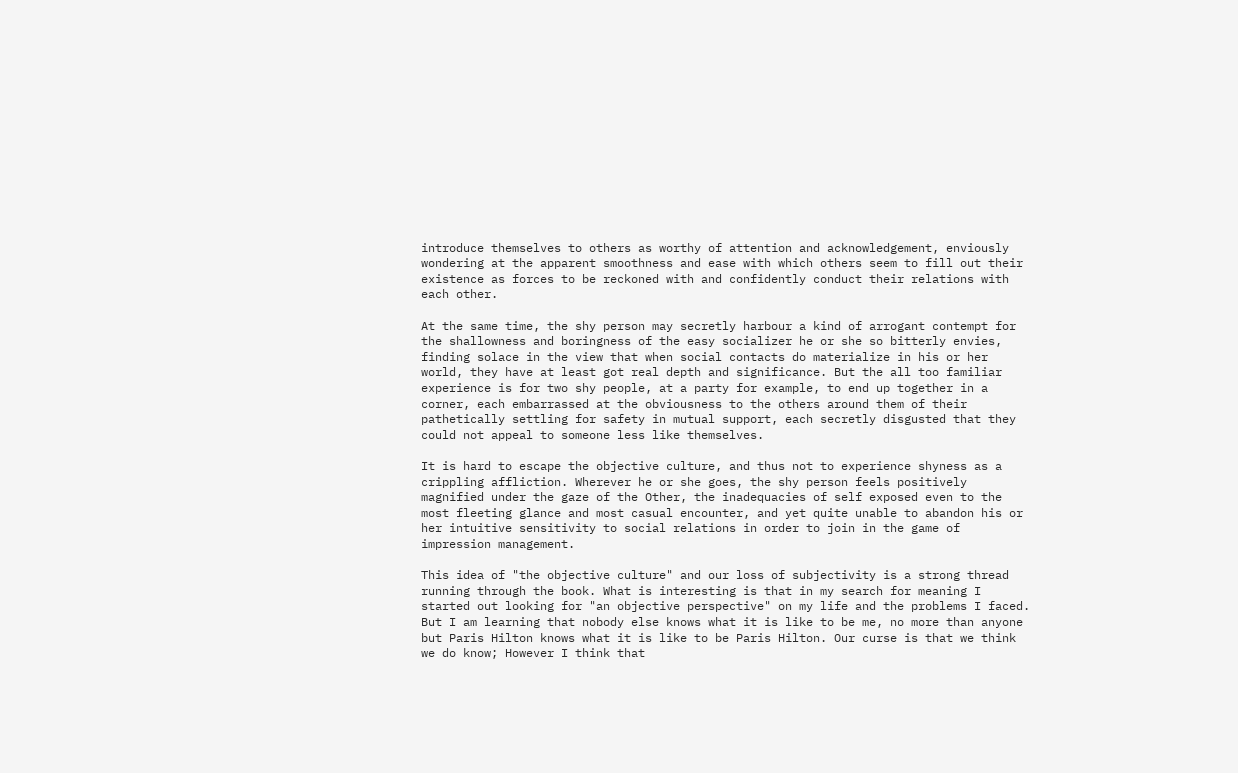introduce themselves to others as worthy of attention and acknowledgement, enviously wondering at the apparent smoothness and ease with which others seem to fill out their existence as forces to be reckoned with and confidently conduct their relations with each other.

At the same time, the shy person may secretly harbour a kind of arrogant contempt for the shallowness and boringness of the easy socializer he or she so bitterly envies, finding solace in the view that when social contacts do materialize in his or her world, they have at least got real depth and significance. But the all too familiar experience is for two shy people, at a party for example, to end up together in a corner, each embarrassed at the obviousness to the others around them of their pathetically settling for safety in mutual support, each secretly disgusted that they could not appeal to someone less like themselves.

It is hard to escape the objective culture, and thus not to experience shyness as a crippling affliction. Wherever he or she goes, the shy person feels positively magnified under the gaze of the Other, the inadequacies of self exposed even to the most fleeting glance and most casual encounter, and yet quite unable to abandon his or her intuitive sensitivity to social relations in order to join in the game of impression management.

This idea of "the objective culture" and our loss of subjectivity is a strong thread running through the book. What is interesting is that in my search for meaning I started out looking for "an objective perspective" on my life and the problems I faced. But I am learning that nobody else knows what it is like to be me, no more than anyone but Paris Hilton knows what it is like to be Paris Hilton. Our curse is that we think we do know; However I think that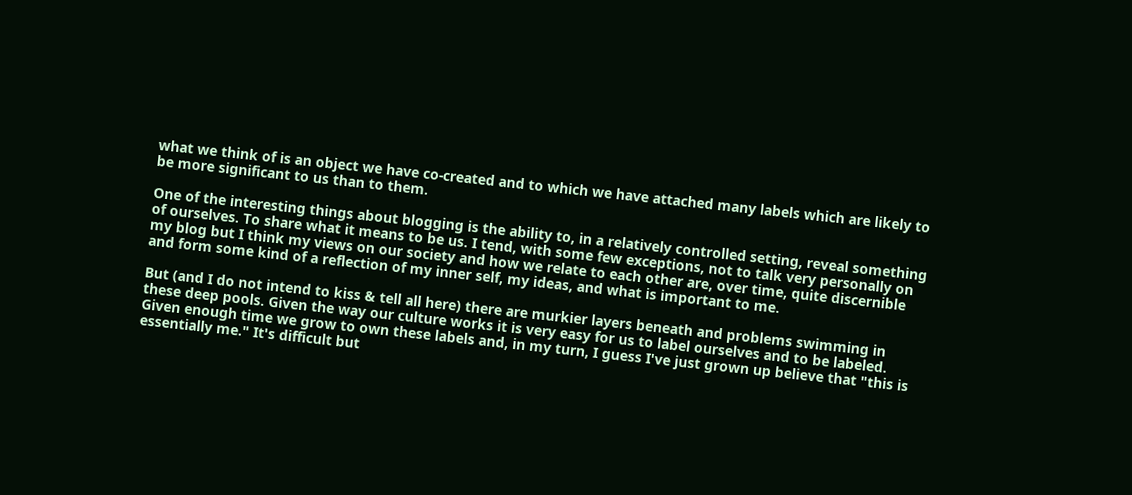what we think of is an object we have co-created and to which we have attached many labels which are likely to be more significant to us than to them.

One of the interesting things about blogging is the ability to, in a relatively controlled setting, reveal something of ourselves. To share what it means to be us. I tend, with some few exceptions, not to talk very personally on my blog but I think my views on our society and how we relate to each other are, over time, quite discernible and form some kind of a reflection of my inner self, my ideas, and what is important to me.

But (and I do not intend to kiss & tell all here) there are murkier layers beneath and problems swimming in these deep pools. Given the way our culture works it is very easy for us to label ourselves and to be labeled. Given enough time we grow to own these labels and, in my turn, I guess I've just grown up believe that "this is essentially me." It's difficult but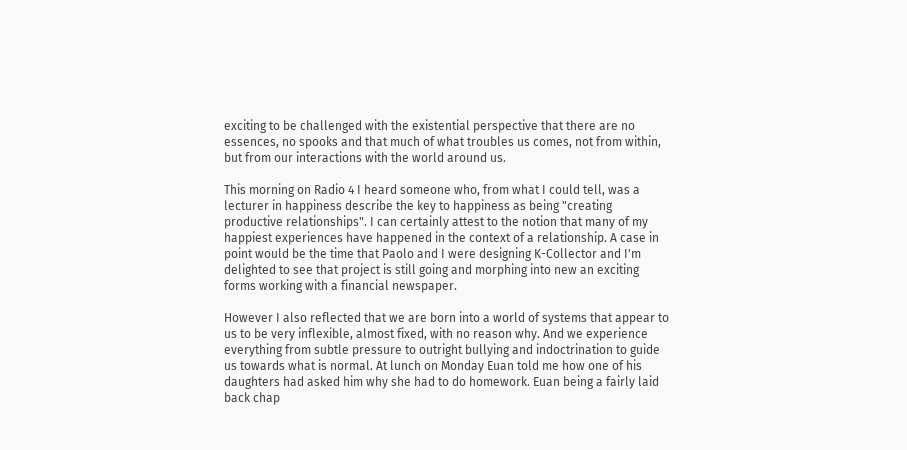exciting to be challenged with the existential perspective that there are no essences, no spooks and that much of what troubles us comes, not from within, but from our interactions with the world around us.

This morning on Radio 4 I heard someone who, from what I could tell, was a lecturer in happiness describe the key to happiness as being "creating productive relationships". I can certainly attest to the notion that many of my happiest experiences have happened in the context of a relationship. A case in point would be the time that Paolo and I were designing K-Collector and I'm delighted to see that project is still going and morphing into new an exciting forms working with a financial newspaper.

However I also reflected that we are born into a world of systems that appear to us to be very inflexible, almost fixed, with no reason why. And we experience everything from subtle pressure to outright bullying and indoctrination to guide us towards what is normal. At lunch on Monday Euan told me how one of his daughters had asked him why she had to do homework. Euan being a fairly laid back chap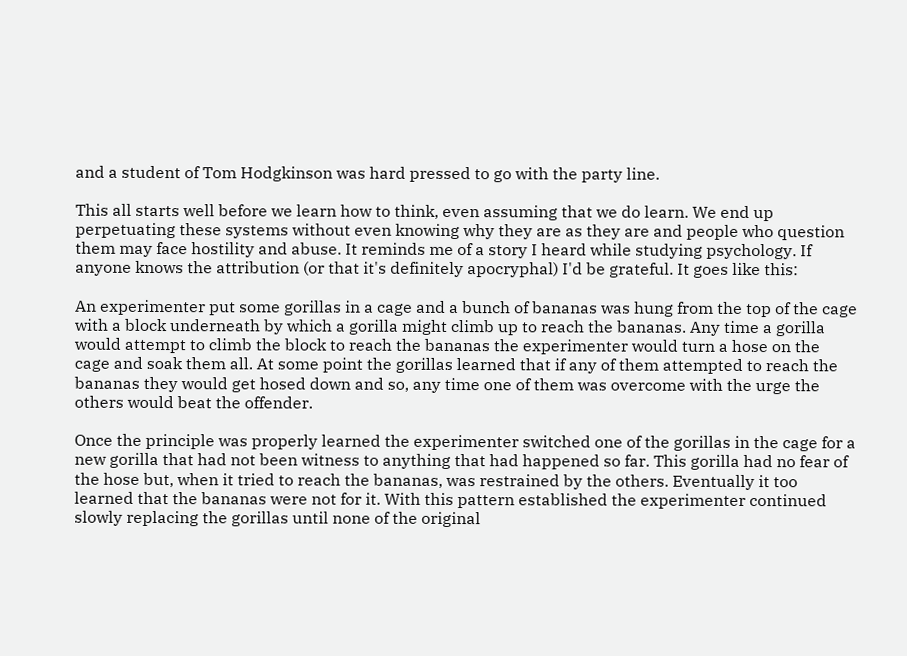and a student of Tom Hodgkinson was hard pressed to go with the party line.

This all starts well before we learn how to think, even assuming that we do learn. We end up perpetuating these systems without even knowing why they are as they are and people who question them may face hostility and abuse. It reminds me of a story I heard while studying psychology. If anyone knows the attribution (or that it's definitely apocryphal) I'd be grateful. It goes like this:

An experimenter put some gorillas in a cage and a bunch of bananas was hung from the top of the cage with a block underneath by which a gorilla might climb up to reach the bananas. Any time a gorilla would attempt to climb the block to reach the bananas the experimenter would turn a hose on the cage and soak them all. At some point the gorillas learned that if any of them attempted to reach the bananas they would get hosed down and so, any time one of them was overcome with the urge the others would beat the offender.

Once the principle was properly learned the experimenter switched one of the gorillas in the cage for a new gorilla that had not been witness to anything that had happened so far. This gorilla had no fear of the hose but, when it tried to reach the bananas, was restrained by the others. Eventually it too learned that the bananas were not for it. With this pattern established the experimenter continued slowly replacing the gorillas until none of the original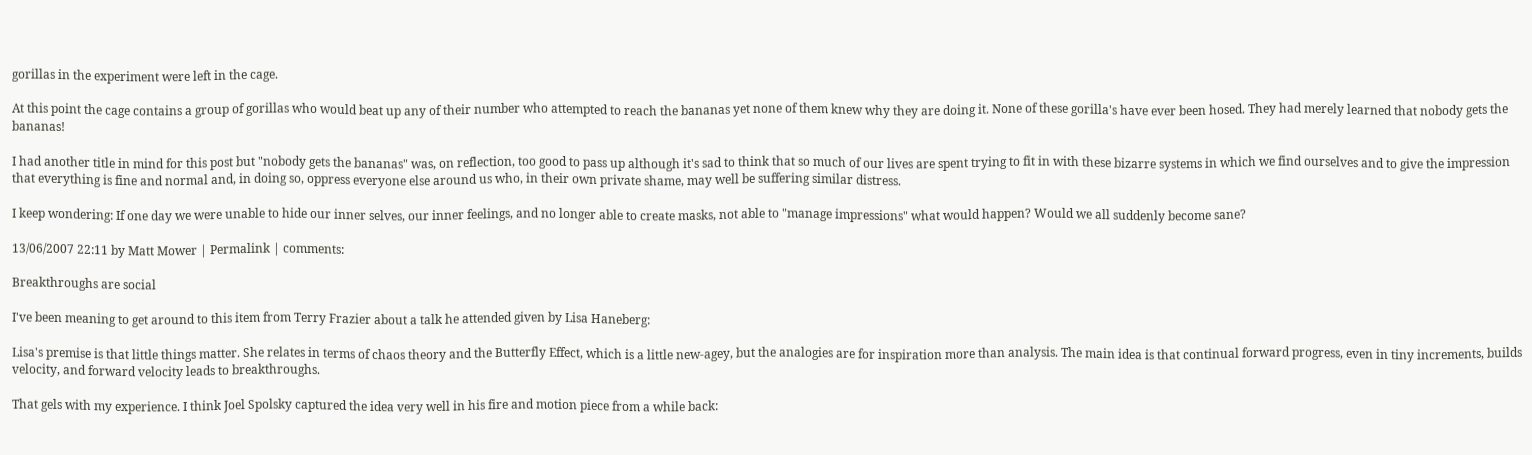gorillas in the experiment were left in the cage.

At this point the cage contains a group of gorillas who would beat up any of their number who attempted to reach the bananas yet none of them knew why they are doing it. None of these gorilla's have ever been hosed. They had merely learned that nobody gets the bananas!

I had another title in mind for this post but "nobody gets the bananas" was, on reflection, too good to pass up although it's sad to think that so much of our lives are spent trying to fit in with these bizarre systems in which we find ourselves and to give the impression that everything is fine and normal and, in doing so, oppress everyone else around us who, in their own private shame, may well be suffering similar distress.

I keep wondering: If one day we were unable to hide our inner selves, our inner feelings, and no longer able to create masks, not able to "manage impressions" what would happen? Would we all suddenly become sane?

13/06/2007 22:11 by Matt Mower | Permalink | comments:

Breakthroughs are social

I've been meaning to get around to this item from Terry Frazier about a talk he attended given by Lisa Haneberg:

Lisa's premise is that little things matter. She relates in terms of chaos theory and the Butterfly Effect, which is a little new-agey, but the analogies are for inspiration more than analysis. The main idea is that continual forward progress, even in tiny increments, builds velocity, and forward velocity leads to breakthroughs.

That gels with my experience. I think Joel Spolsky captured the idea very well in his fire and motion piece from a while back: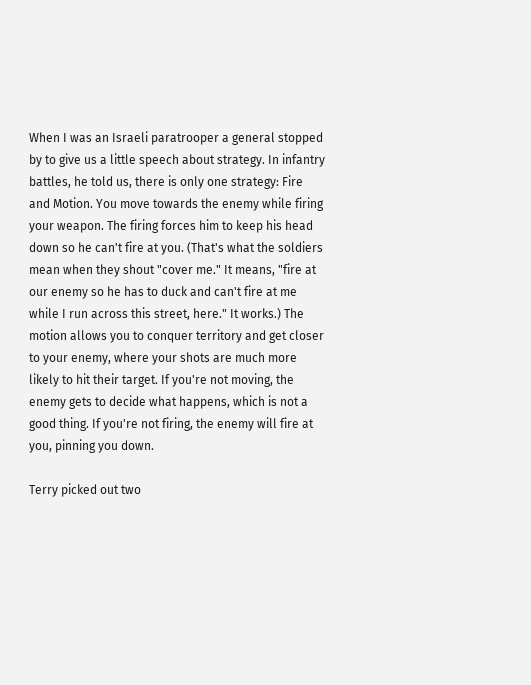When I was an Israeli paratrooper a general stopped by to give us a little speech about strategy. In infantry battles, he told us, there is only one strategy: Fire and Motion. You move towards the enemy while firing your weapon. The firing forces him to keep his head down so he can't fire at you. (That's what the soldiers mean when they shout "cover me." It means, "fire at our enemy so he has to duck and can't fire at me while I run across this street, here." It works.) The motion allows you to conquer territory and get closer to your enemy, where your shots are much more likely to hit their target. If you're not moving, the enemy gets to decide what happens, which is not a good thing. If you're not firing, the enemy will fire at you, pinning you down.

Terry picked out two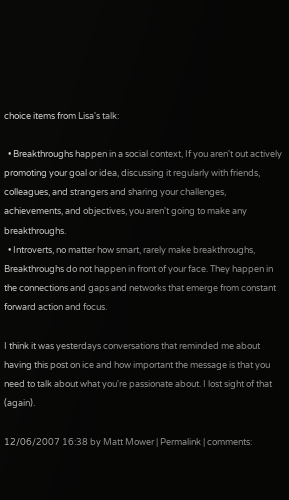choice items from Lisa's talk:

  • Breakthroughs happen in a social context, If you aren't out actively promoting your goal or idea, discussing it regularly with friends, colleagues, and strangers and sharing your challenges, achievements, and objectives, you aren't going to make any breakthroughs.
  • Introverts, no matter how smart, rarely make breakthroughs, Breakthroughs do not happen in front of your face. They happen in the connections and gaps and networks that emerge from constant forward action and focus.

I think it was yesterdays conversations that reminded me about having this post on ice and how important the message is that you need to talk about what you're passionate about. I lost sight of that (again).

12/06/2007 16:38 by Matt Mower | Permalink | comments: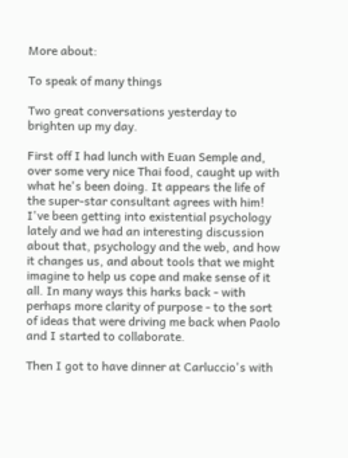More about:

To speak of many things

Two great conversations yesterday to brighten up my day.

First off I had lunch with Euan Semple and, over some very nice Thai food, caught up with what he's been doing. It appears the life of the super-star consultant agrees with him! I've been getting into existential psychology lately and we had an interesting discussion about that, psychology and the web, and how it changes us, and about tools that we might imagine to help us cope and make sense of it all. In many ways this harks back - with perhaps more clarity of purpose - to the sort of ideas that were driving me back when Paolo and I started to collaborate.

Then I got to have dinner at Carluccio's with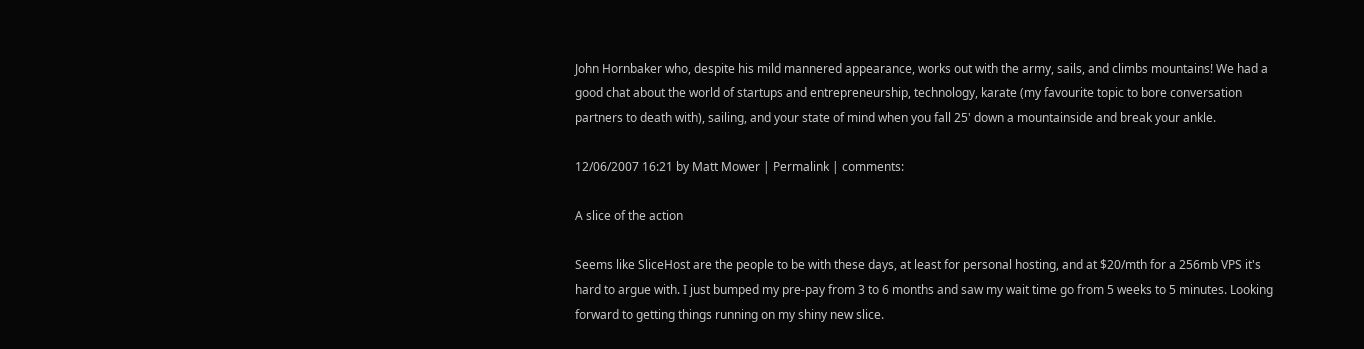John Hornbaker who, despite his mild mannered appearance, works out with the army, sails, and climbs mountains! We had a good chat about the world of startups and entrepreneurship, technology, karate (my favourite topic to bore conversation partners to death with), sailing, and your state of mind when you fall 25' down a mountainside and break your ankle.

12/06/2007 16:21 by Matt Mower | Permalink | comments:

A slice of the action

Seems like SliceHost are the people to be with these days, at least for personal hosting, and at $20/mth for a 256mb VPS it's hard to argue with. I just bumped my pre-pay from 3 to 6 months and saw my wait time go from 5 weeks to 5 minutes. Looking forward to getting things running on my shiny new slice.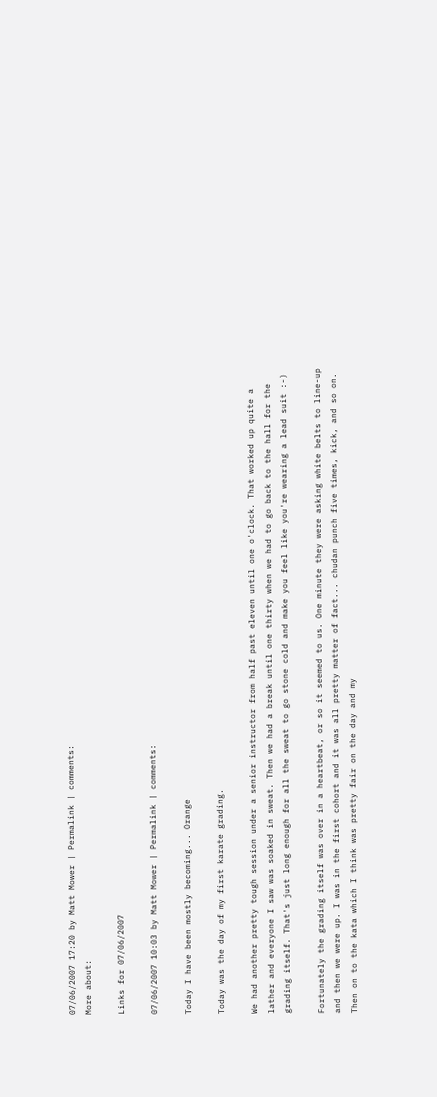07/06/2007 17:20 by Matt Mower | Permalink | comments:
More about:

Links for 07/06/2007

07/06/2007 10:03 by Matt Mower | Permalink | comments:

Today I have been mostly becoming... Orange

Today was the day of my first karate grading.

We had another pretty tough session under a senior instructor from half past eleven until one o'clock. That worked up quite a lather and everyone I saw was soaked in sweat. Then we had a break until one thirty when we had to go back to the hall for the grading itself. That's just long enough for all the sweat to go stone cold and make you feel like you're wearing a lead suit :-)

Fortunately the grading itself was over in a heartbeat, or so it seemed to us. One minute they were asking white belts to line-up and then we were up. I was in the first cohort and it was all pretty matter of fact... chudan punch five times, kick, and so on. Then on to the kata which I think was pretty fair on the day and my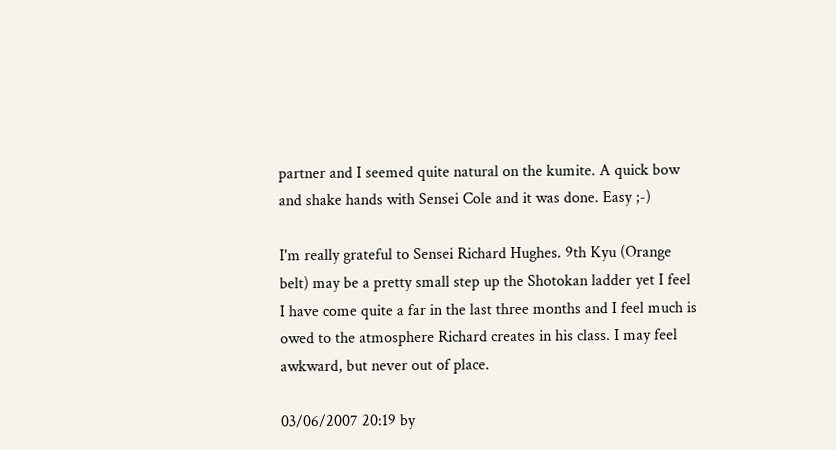partner and I seemed quite natural on the kumite. A quick bow and shake hands with Sensei Cole and it was done. Easy ;-)

I'm really grateful to Sensei Richard Hughes. 9th Kyu (Orange belt) may be a pretty small step up the Shotokan ladder yet I feel I have come quite a far in the last three months and I feel much is owed to the atmosphere Richard creates in his class. I may feel awkward, but never out of place.

03/06/2007 20:19 by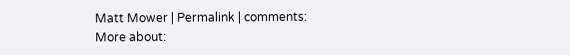Matt Mower | Permalink | comments:
More about: